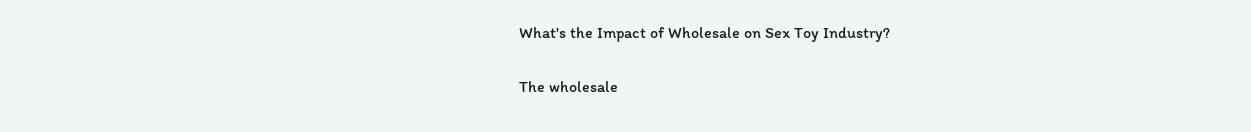What's the Impact of Wholesale on Sex Toy Industry?

The wholesale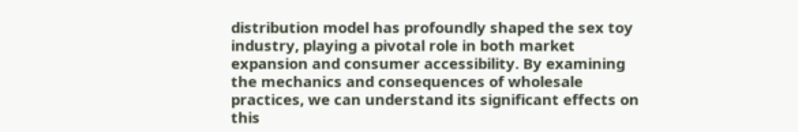distribution model has profoundly shaped the sex toy industry, playing a pivotal role in both market expansion and consumer accessibility. By examining the mechanics and consequences of wholesale practices, we can understand its significant effects on this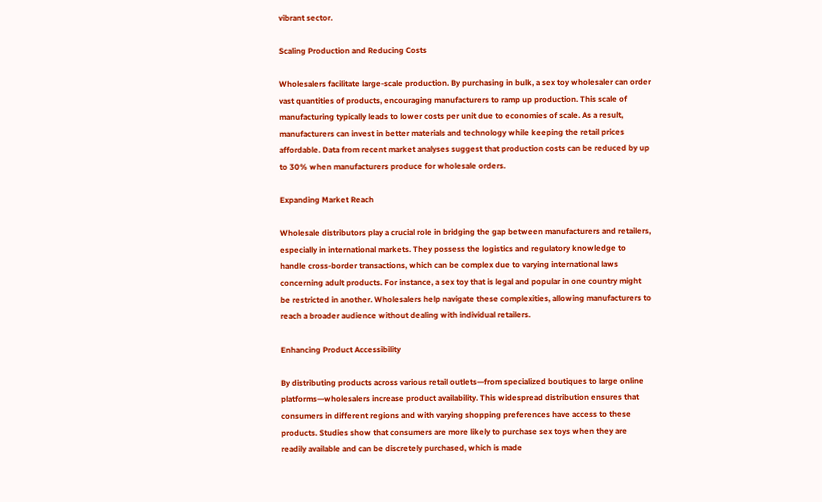vibrant sector.

Scaling Production and Reducing Costs

Wholesalers facilitate large-scale production. By purchasing in bulk, a sex toy wholesaler can order vast quantities of products, encouraging manufacturers to ramp up production. This scale of manufacturing typically leads to lower costs per unit due to economies of scale. As a result, manufacturers can invest in better materials and technology while keeping the retail prices affordable. Data from recent market analyses suggest that production costs can be reduced by up to 30% when manufacturers produce for wholesale orders.

Expanding Market Reach

Wholesale distributors play a crucial role in bridging the gap between manufacturers and retailers, especially in international markets. They possess the logistics and regulatory knowledge to handle cross-border transactions, which can be complex due to varying international laws concerning adult products. For instance, a sex toy that is legal and popular in one country might be restricted in another. Wholesalers help navigate these complexities, allowing manufacturers to reach a broader audience without dealing with individual retailers.

Enhancing Product Accessibility

By distributing products across various retail outlets—from specialized boutiques to large online platforms—wholesalers increase product availability. This widespread distribution ensures that consumers in different regions and with varying shopping preferences have access to these products. Studies show that consumers are more likely to purchase sex toys when they are readily available and can be discretely purchased, which is made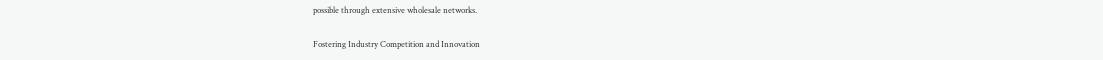possible through extensive wholesale networks.

Fostering Industry Competition and Innovation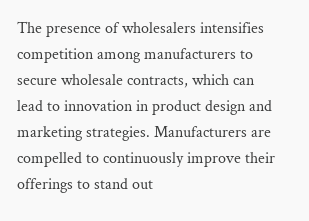The presence of wholesalers intensifies competition among manufacturers to secure wholesale contracts, which can lead to innovation in product design and marketing strategies. Manufacturers are compelled to continuously improve their offerings to stand out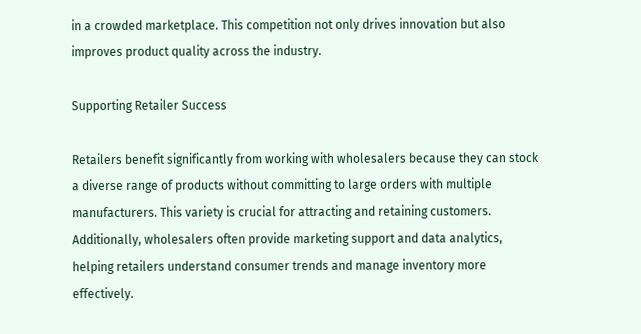in a crowded marketplace. This competition not only drives innovation but also improves product quality across the industry.

Supporting Retailer Success

Retailers benefit significantly from working with wholesalers because they can stock a diverse range of products without committing to large orders with multiple manufacturers. This variety is crucial for attracting and retaining customers. Additionally, wholesalers often provide marketing support and data analytics, helping retailers understand consumer trends and manage inventory more effectively.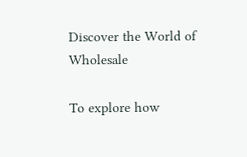Discover the World of Wholesale

To explore how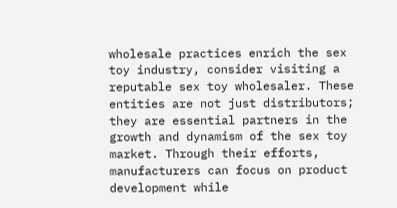wholesale practices enrich the sex toy industry, consider visiting a reputable sex toy wholesaler. These entities are not just distributors; they are essential partners in the growth and dynamism of the sex toy market. Through their efforts, manufacturers can focus on product development while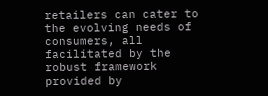retailers can cater to the evolving needs of consumers, all facilitated by the robust framework provided by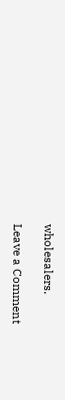wholesalers.

Leave a Comment